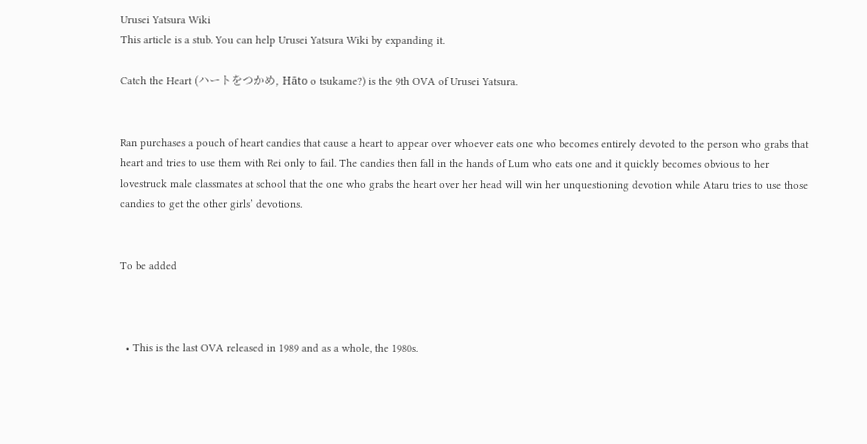Urusei Yatsura Wiki
This article is a stub. You can help Urusei Yatsura Wiki by expanding it.

Catch the Heart (ハートをつかめ, Hāto o tsukame?) is the 9th OVA of Urusei Yatsura.


Ran purchases a pouch of heart candies that cause a heart to appear over whoever eats one who becomes entirely devoted to the person who grabs that heart and tries to use them with Rei only to fail. The candies then fall in the hands of Lum who eats one and it quickly becomes obvious to her lovestruck male classmates at school that the one who grabs the heart over her head will win her unquestioning devotion while Ataru tries to use those candies to get the other girls’ devotions.


To be added



  • This is the last OVA released in 1989 and as a whole, the 1980s.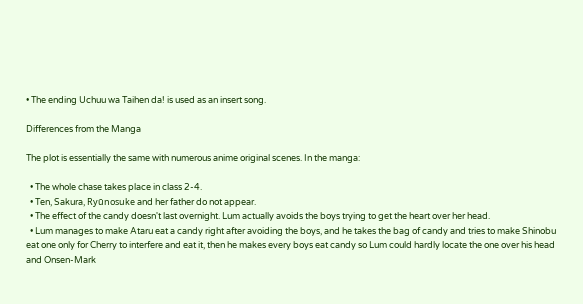• The ending Uchuu wa Taihen da! is used as an insert song.

Differences from the Manga

The plot is essentially the same with numerous anime original scenes. In the manga:

  • The whole chase takes place in class 2-4.
  • Ten, Sakura, Ryūnosuke and her father do not appear.
  • The effect of the candy doesn't last overnight. Lum actually avoids the boys trying to get the heart over her head.
  • Lum manages to make Ataru eat a candy right after avoiding the boys, and he takes the bag of candy and tries to make Shinobu eat one only for Cherry to interfere and eat it, then he makes every boys eat candy so Lum could hardly locate the one over his head and Onsen-Mark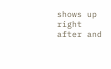shows up right after and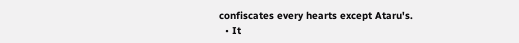confiscates every hearts except Ataru's.
  • It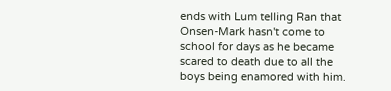ends with Lum telling Ran that Onsen-Mark hasn't come to school for days as he became scared to death due to all the boys being enamored with him.